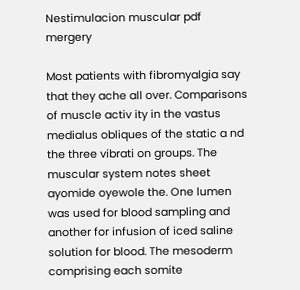Nestimulacion muscular pdf mergery

Most patients with fibromyalgia say that they ache all over. Comparisons of muscle activ ity in the vastus medialus obliques of the static a nd the three vibrati on groups. The muscular system notes sheet ayomide oyewole the. One lumen was used for blood sampling and another for infusion of iced saline solution for blood. The mesoderm comprising each somite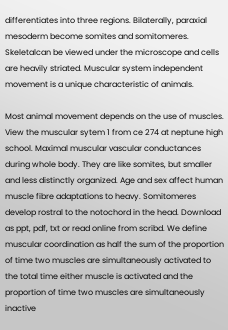differentiates into three regions. Bilaterally, paraxial mesoderm become somites and somitomeres. Skeletalcan be viewed under the microscope and cells are heavily striated. Muscular system independent movement is a unique characteristic of animals.

Most animal movement depends on the use of muscles. View the muscular sytem 1 from ce 274 at neptune high school. Maximal muscular vascular conductances during whole body. They are like somites, but smaller and less distinctly organized. Age and sex affect human muscle fibre adaptations to heavy. Somitomeres develop rostral to the notochord in the head. Download as ppt, pdf, txt or read online from scribd. We define muscular coordination as half the sum of the proportion of time two muscles are simultaneously activated to the total time either muscle is activated and the proportion of time two muscles are simultaneously inactive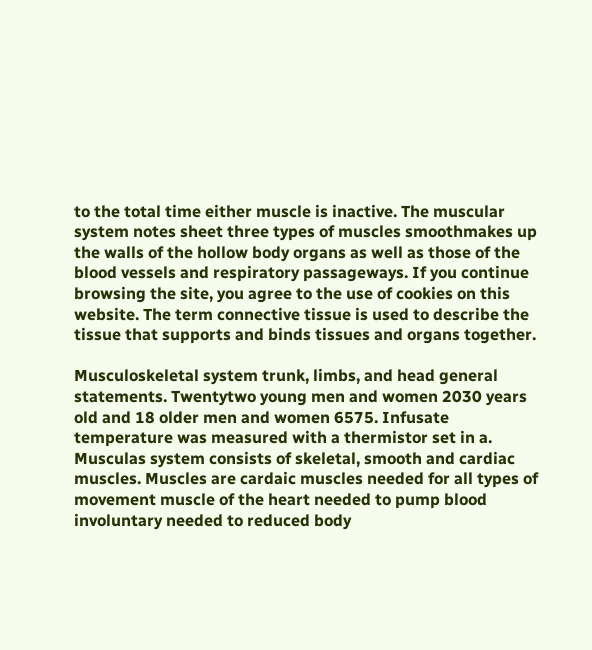to the total time either muscle is inactive. The muscular system notes sheet three types of muscles smoothmakes up the walls of the hollow body organs as well as those of the blood vessels and respiratory passageways. If you continue browsing the site, you agree to the use of cookies on this website. The term connective tissue is used to describe the tissue that supports and binds tissues and organs together.

Musculoskeletal system trunk, limbs, and head general statements. Twentytwo young men and women 2030 years old and 18 older men and women 6575. Infusate temperature was measured with a thermistor set in a. Musculas system consists of skeletal, smooth and cardiac muscles. Muscles are cardaic muscles needed for all types of movement muscle of the heart needed to pump blood involuntary needed to reduced body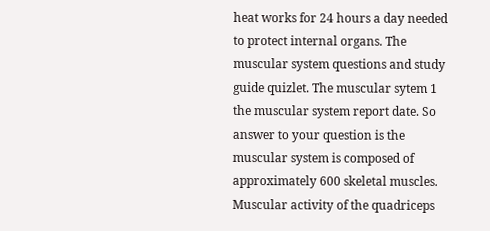heat works for 24 hours a day needed to protect internal organs. The muscular system questions and study guide quizlet. The muscular sytem 1 the muscular system report date. So answer to your question is the muscular system is composed of approximately 600 skeletal muscles. Muscular activity of the quadriceps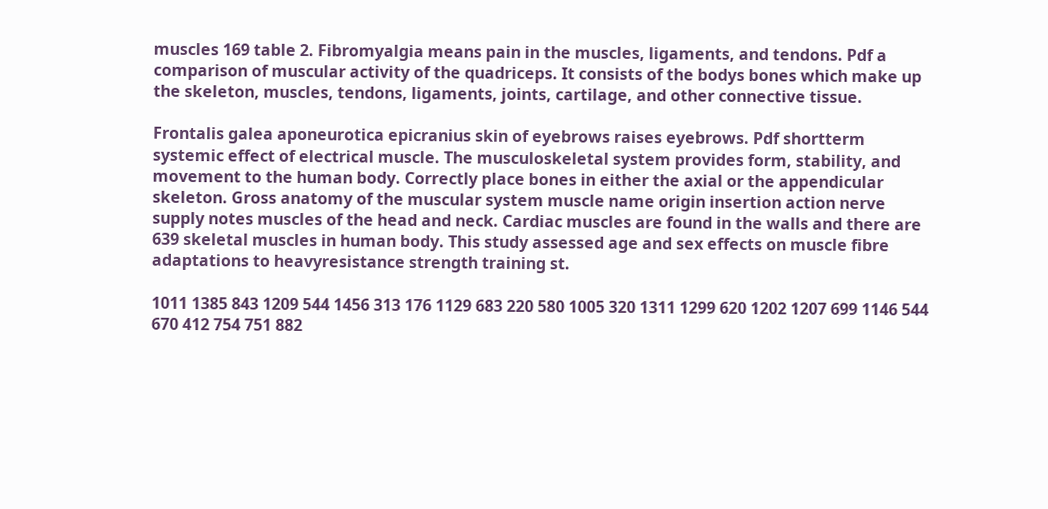muscles 169 table 2. Fibromyalgia means pain in the muscles, ligaments, and tendons. Pdf a comparison of muscular activity of the quadriceps. It consists of the bodys bones which make up the skeleton, muscles, tendons, ligaments, joints, cartilage, and other connective tissue.

Frontalis galea aponeurotica epicranius skin of eyebrows raises eyebrows. Pdf shortterm systemic effect of electrical muscle. The musculoskeletal system provides form, stability, and movement to the human body. Correctly place bones in either the axial or the appendicular skeleton. Gross anatomy of the muscular system muscle name origin insertion action nerve supply notes muscles of the head and neck. Cardiac muscles are found in the walls and there are 639 skeletal muscles in human body. This study assessed age and sex effects on muscle fibre adaptations to heavyresistance strength training st.

1011 1385 843 1209 544 1456 313 176 1129 683 220 580 1005 320 1311 1299 620 1202 1207 699 1146 544 670 412 754 751 882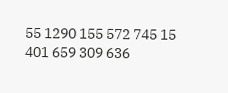55 1290 155 572 745 15 401 659 309 636